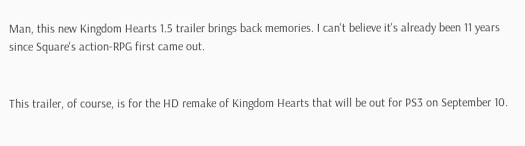Man, this new Kingdom Hearts 1.5 trailer brings back memories. I can't believe it's already been 11 years since Square's action-RPG first came out.


This trailer, of course, is for the HD remake of Kingdom Hearts that will be out for PS3 on September 10.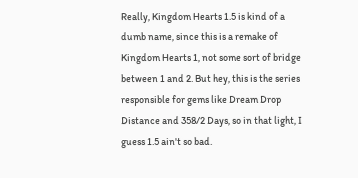Really, Kingdom Hearts 1.5 is kind of a dumb name, since this is a remake of Kingdom Hearts 1, not some sort of bridge between 1 and 2. But hey, this is the series responsible for gems like Dream Drop Distance and 358/2 Days, so in that light, I guess 1.5 ain't so bad.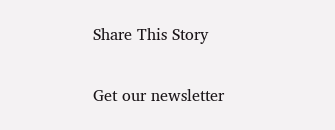Share This Story

Get our newsletter